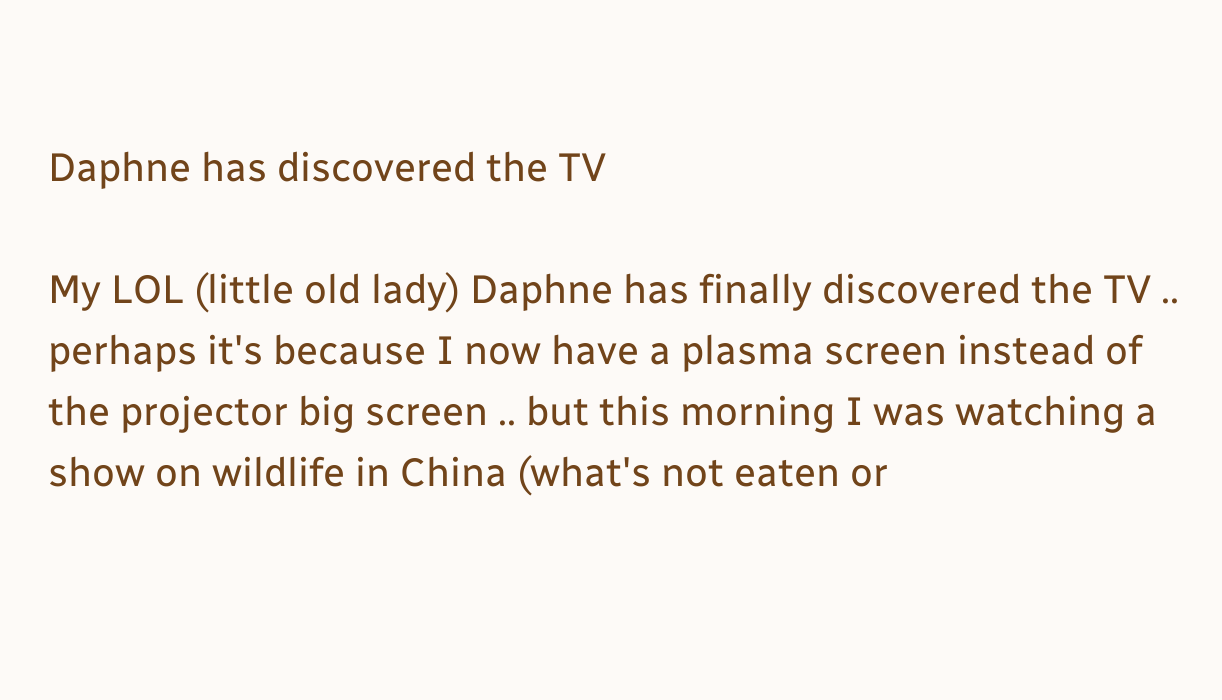Daphne has discovered the TV

My LOL (little old lady) Daphne has finally discovered the TV .. perhaps it's because I now have a plasma screen instead of the projector big screen .. but this morning I was watching a show on wildlife in China (what's not eaten or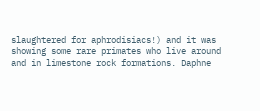slaughtered for aphrodisiacs!) and it was showing some rare primates who live around and in limestone rock formations. Daphne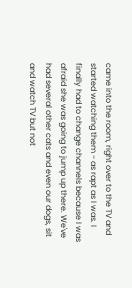came into the room, right over to the TV and started watching them - as rapt as I was. I finally had to change channels because I was afraid she was going to jump up there. We've had several other cats and even our dogs, sit and watch TV but not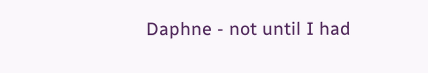Daphne - not until I had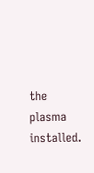the plasma installed.